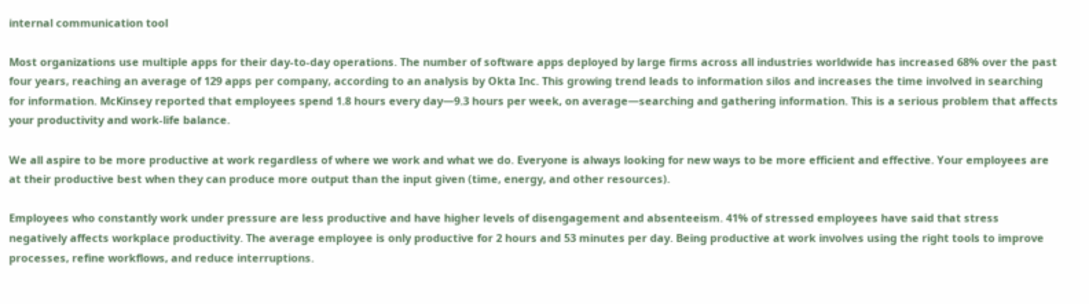internal communication tool

Most organizations use multiple apps for their day-to-day operations. The number of software apps deployed by large firms across all industries worldwide has increased 68% over the past four years, reaching an average of 129 apps per company, according to an analysis by Okta Inc. This growing trend leads to information silos and increases the time involved in searching for information. McKinsey reported that employees spend 1.8 hours every day—9.3 hours per week, on average—searching and gathering information. This is a serious problem that affects your productivity and work-life balance.

We all aspire to be more productive at work regardless of where we work and what we do. Everyone is always looking for new ways to be more efficient and effective. Your employees are at their productive best when they can produce more output than the input given (time, energy, and other resources).

Employees who constantly work under pressure are less productive and have higher levels of disengagement and absenteeism. 41% of stressed employees have said that stress negatively affects workplace productivity. The average employee is only productive for 2 hours and 53 minutes per day. Being productive at work involves using the right tools to improve processes, refine workflows, and reduce interruptions.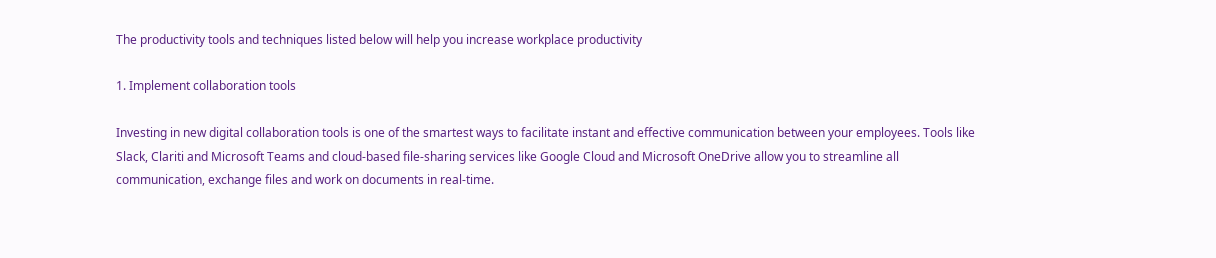The productivity tools and techniques listed below will help you increase workplace productivity

1. Implement collaboration tools

Investing in new digital collaboration tools is one of the smartest ways to facilitate instant and effective communication between your employees. Tools like Slack, Clariti and Microsoft Teams and cloud-based file-sharing services like Google Cloud and Microsoft OneDrive allow you to streamline all communication, exchange files and work on documents in real-time.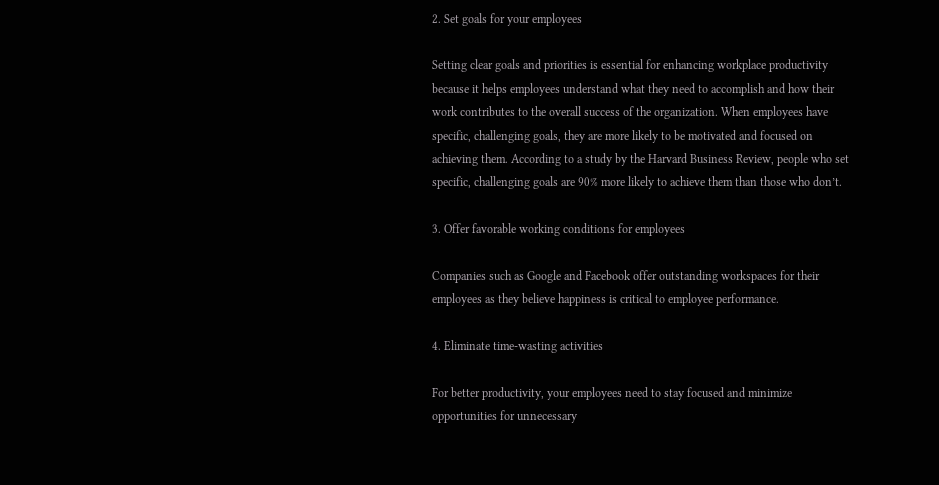2. Set goals for your employees

Setting clear goals and priorities is essential for enhancing workplace productivity because it helps employees understand what they need to accomplish and how their work contributes to the overall success of the organization. When employees have specific, challenging goals, they are more likely to be motivated and focused on achieving them. According to a study by the Harvard Business Review, people who set specific, challenging goals are 90% more likely to achieve them than those who don’t.

3. Offer favorable working conditions for employees

Companies such as Google and Facebook offer outstanding workspaces for their employees as they believe happiness is critical to employee performance.

4. Eliminate time-wasting activities

For better productivity, your employees need to stay focused and minimize opportunities for unnecessary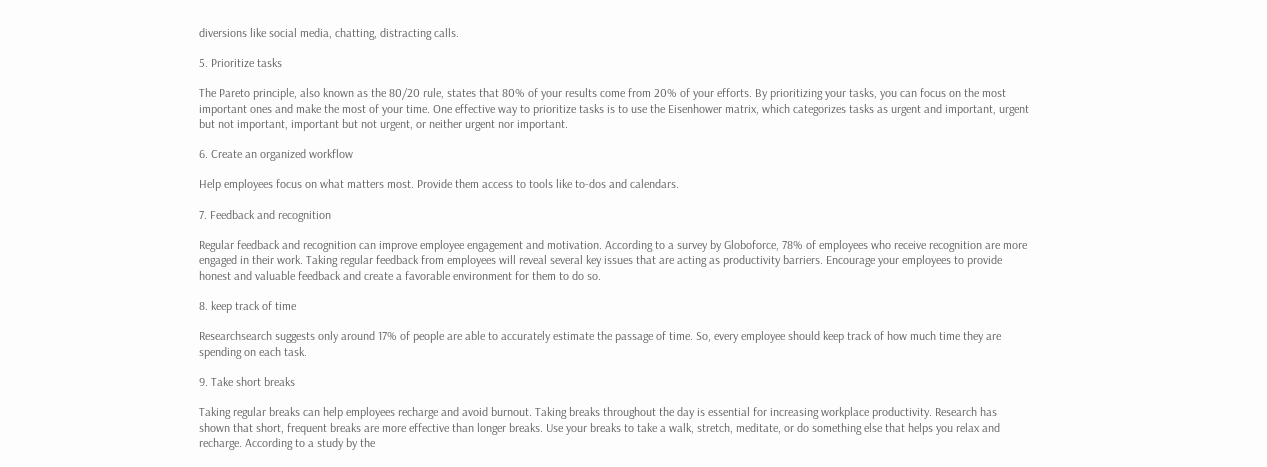diversions like social media, chatting, distracting calls.

5. Prioritize tasks

The Pareto principle, also known as the 80/20 rule, states that 80% of your results come from 20% of your efforts. By prioritizing your tasks, you can focus on the most important ones and make the most of your time. One effective way to prioritize tasks is to use the Eisenhower matrix, which categorizes tasks as urgent and important, urgent but not important, important but not urgent, or neither urgent nor important.

6. Create an organized workflow

Help employees focus on what matters most. Provide them access to tools like to-dos and calendars.

7. Feedback and recognition

Regular feedback and recognition can improve employee engagement and motivation. According to a survey by Globoforce, 78% of employees who receive recognition are more engaged in their work. Taking regular feedback from employees will reveal several key issues that are acting as productivity barriers. Encourage your employees to provide honest and valuable feedback and create a favorable environment for them to do so.

8. keep track of time

Researchsearch suggests only around 17% of people are able to accurately estimate the passage of time. So, every employee should keep track of how much time they are spending on each task.

9. Take short breaks

Taking regular breaks can help employees recharge and avoid burnout. Taking breaks throughout the day is essential for increasing workplace productivity. Research has shown that short, frequent breaks are more effective than longer breaks. Use your breaks to take a walk, stretch, meditate, or do something else that helps you relax and recharge. According to a study by the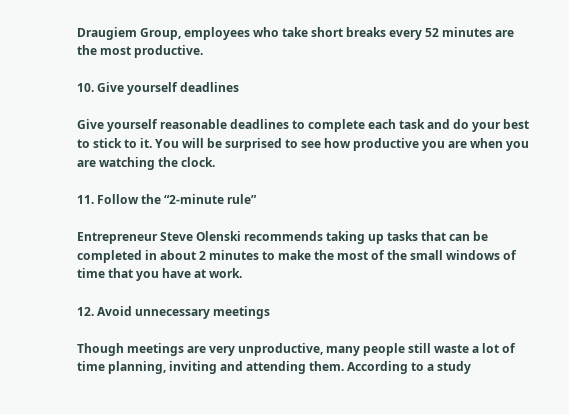Draugiem Group, employees who take short breaks every 52 minutes are the most productive.

10. Give yourself deadlines

Give yourself reasonable deadlines to complete each task and do your best to stick to it. You will be surprised to see how productive you are when you are watching the clock.

11. Follow the “2-minute rule”

Entrepreneur Steve Olenski recommends taking up tasks that can be completed in about 2 minutes to make the most of the small windows of time that you have at work.

12. Avoid unnecessary meetings

Though meetings are very unproductive, many people still waste a lot of time planning, inviting and attending them. According to a study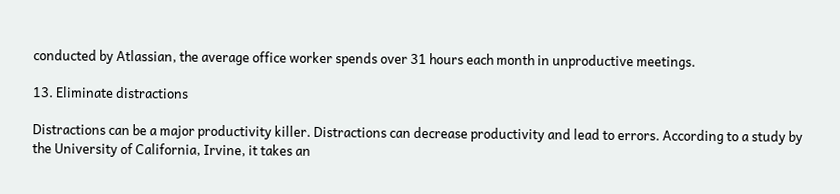conducted by Atlassian, the average office worker spends over 31 hours each month in unproductive meetings.

13. Eliminate distractions

Distractions can be a major productivity killer. Distractions can decrease productivity and lead to errors. According to a study by the University of California, Irvine, it takes an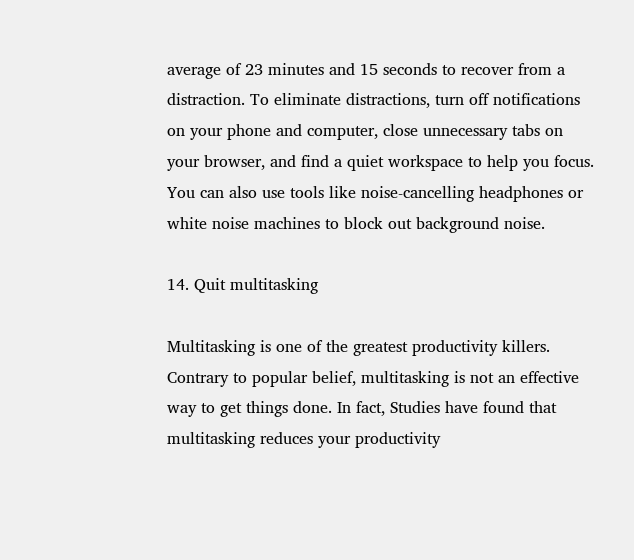average of 23 minutes and 15 seconds to recover from a distraction. To eliminate distractions, turn off notifications on your phone and computer, close unnecessary tabs on your browser, and find a quiet workspace to help you focus. You can also use tools like noise-cancelling headphones or white noise machines to block out background noise.

14. Quit multitasking

Multitasking is one of the greatest productivity killers. Contrary to popular belief, multitasking is not an effective way to get things done. In fact, Studies have found that multitasking reduces your productivity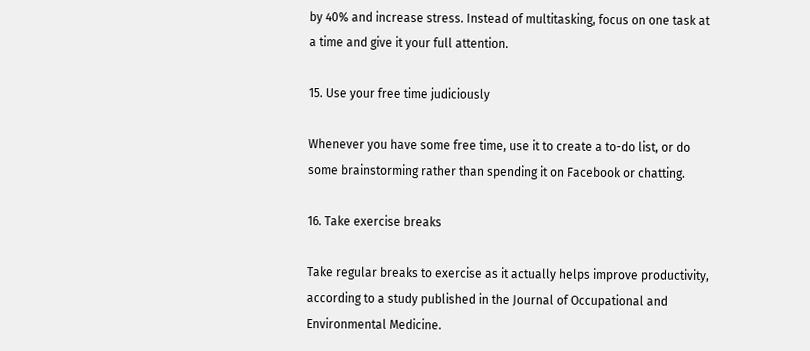by 40% and increase stress. Instead of multitasking, focus on one task at a time and give it your full attention.

15. Use your free time judiciously

Whenever you have some free time, use it to create a to-do list, or do some brainstorming rather than spending it on Facebook or chatting.

16. Take exercise breaks

Take regular breaks to exercise as it actually helps improve productivity, according to a study published in the Journal of Occupational and Environmental Medicine.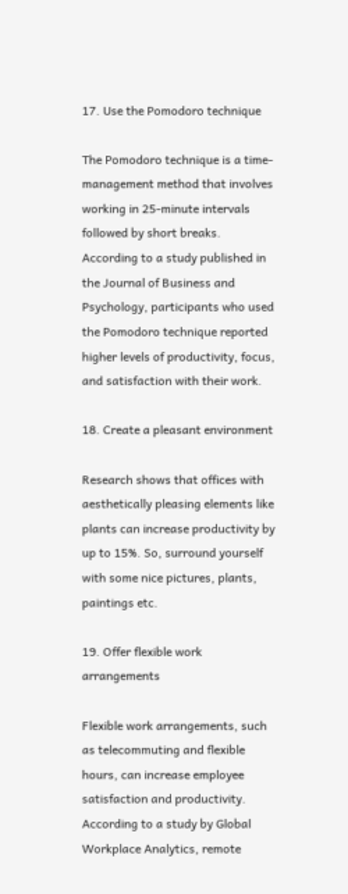17. Use the Pomodoro technique

The Pomodoro technique is a time-management method that involves working in 25-minute intervals followed by short breaks. According to a study published in the Journal of Business and Psychology, participants who used the Pomodoro technique reported higher levels of productivity, focus, and satisfaction with their work.

18. Create a pleasant environment

Research shows that offices with aesthetically pleasing elements like plants can increase productivity by up to 15%. So, surround yourself with some nice pictures, plants, paintings etc.

19. Offer flexible work arrangements

Flexible work arrangements, such as telecommuting and flexible hours, can increase employee satisfaction and productivity. According to a study by Global Workplace Analytics, remote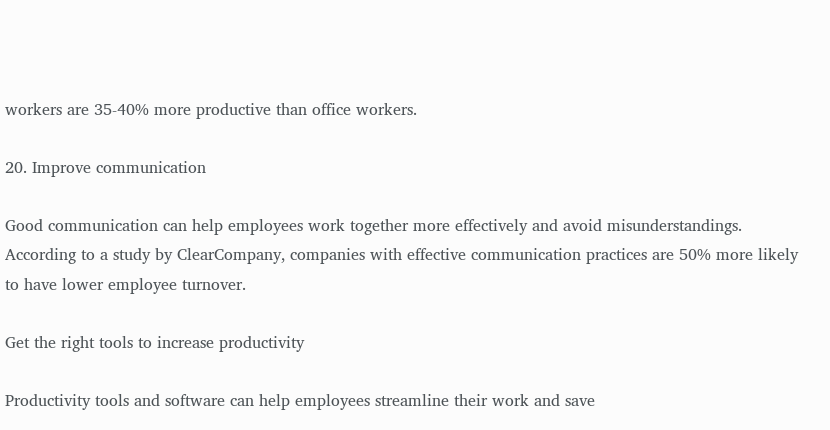workers are 35-40% more productive than office workers.

20. Improve communication

Good communication can help employees work together more effectively and avoid misunderstandings. According to a study by ClearCompany, companies with effective communication practices are 50% more likely to have lower employee turnover.

Get the right tools to increase productivity

Productivity tools and software can help employees streamline their work and save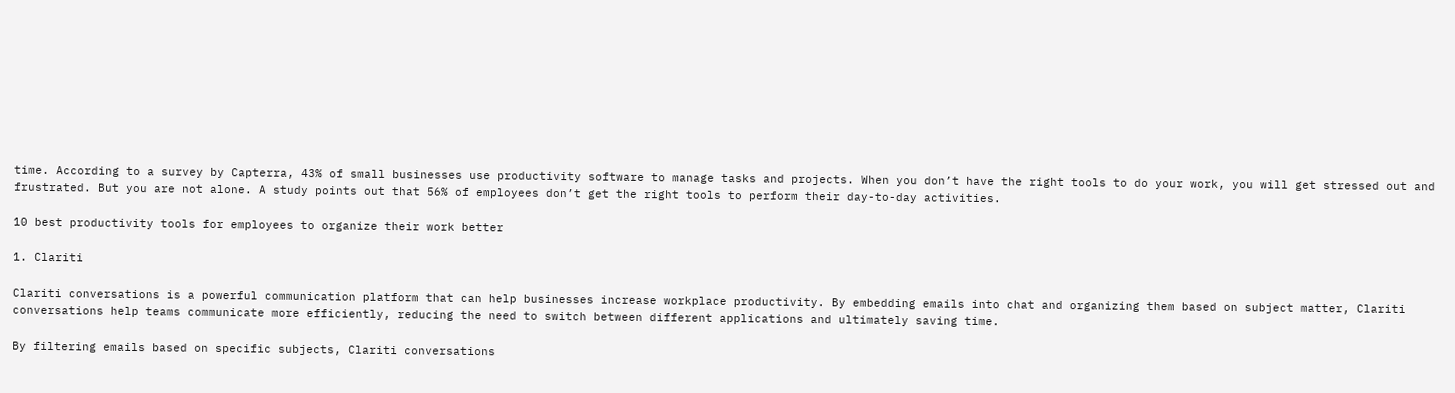time. According to a survey by Capterra, 43% of small businesses use productivity software to manage tasks and projects. When you don’t have the right tools to do your work, you will get stressed out and frustrated. But you are not alone. A study points out that 56% of employees don’t get the right tools to perform their day-to-day activities.

10 best productivity tools for employees to organize their work better

1. Clariti

Clariti conversations is a powerful communication platform that can help businesses increase workplace productivity. By embedding emails into chat and organizing them based on subject matter, Clariti conversations help teams communicate more efficiently, reducing the need to switch between different applications and ultimately saving time.

By filtering emails based on specific subjects, Clariti conversations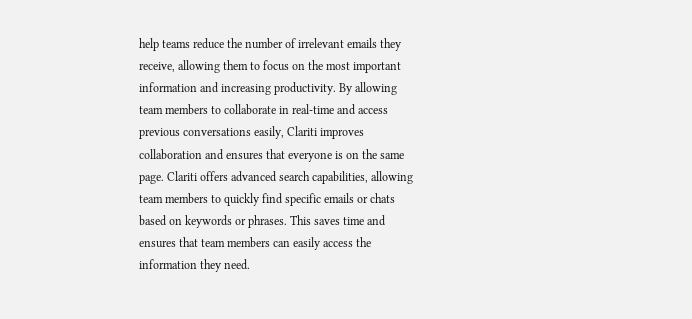help teams reduce the number of irrelevant emails they receive, allowing them to focus on the most important information and increasing productivity. By allowing team members to collaborate in real-time and access previous conversations easily, Clariti improves collaboration and ensures that everyone is on the same page. Clariti offers advanced search capabilities, allowing team members to quickly find specific emails or chats based on keywords or phrases. This saves time and ensures that team members can easily access the information they need.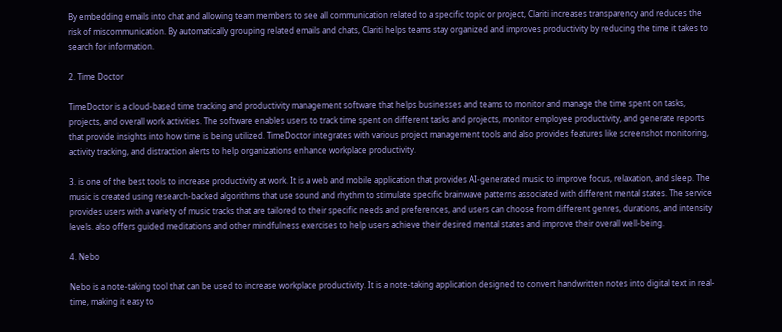By embedding emails into chat and allowing team members to see all communication related to a specific topic or project, Clariti increases transparency and reduces the risk of miscommunication. By automatically grouping related emails and chats, Clariti helps teams stay organized and improves productivity by reducing the time it takes to search for information.

2. Time Doctor

TimeDoctor is a cloud-based time tracking and productivity management software that helps businesses and teams to monitor and manage the time spent on tasks, projects, and overall work activities. The software enables users to track time spent on different tasks and projects, monitor employee productivity, and generate reports that provide insights into how time is being utilized. TimeDoctor integrates with various project management tools and also provides features like screenshot monitoring, activity tracking, and distraction alerts to help organizations enhance workplace productivity.

3. is one of the best tools to increase productivity at work. It is a web and mobile application that provides AI-generated music to improve focus, relaxation, and sleep. The music is created using research-backed algorithms that use sound and rhythm to stimulate specific brainwave patterns associated with different mental states. The service provides users with a variety of music tracks that are tailored to their specific needs and preferences, and users can choose from different genres, durations, and intensity levels. also offers guided meditations and other mindfulness exercises to help users achieve their desired mental states and improve their overall well-being.

4. Nebo

Nebo is a note-taking tool that can be used to increase workplace productivity. It is a note-taking application designed to convert handwritten notes into digital text in real-time, making it easy to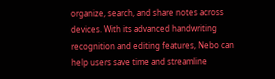organize, search, and share notes across devices. With its advanced handwriting recognition and editing features, Nebo can help users save time and streamline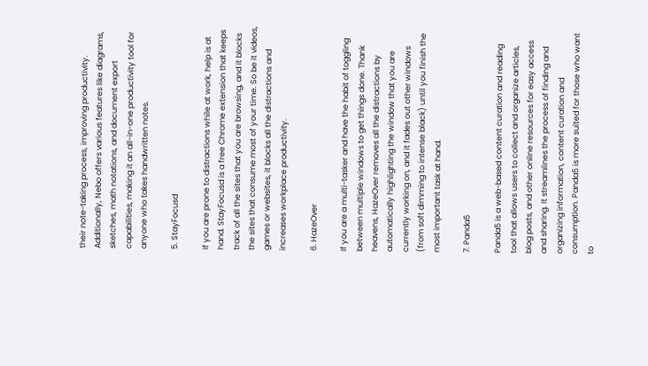their note-taking process, improving productivity. Additionally, Nebo offers various features like diagrams, sketches, math notations, and document export capabilities, making it an all-in-one productivity tool for anyone who takes handwritten notes.

5. StayFocusd

If you are prone to distractions while at work, help is at hand. StayFocusd is a free Chrome extension that keeps track of all the sites that you are browsing, and it blocks the sites that consume most of your time. So be it videos, games or websites, it blocks all the distractions and increases workplace productivity.

6. HazeOver

If you are a multi-tasker and have the habit of toggling between multiple windows to get things done. Thank heavens, HazeOver removes all the distractions by automatically highlighting the window that you are currently working on, and it fades out other windows (from soft dimming to intense black) until you finish the most important task at hand.

7. Panda5

Panda5 is a web-based content curation and reading tool that allows users to collect and organize articles, blog posts, and other online resources for easy access and sharing. It streamlines the process of finding and organizing information, content curation and consumption. Panda5 is more suited for those who want to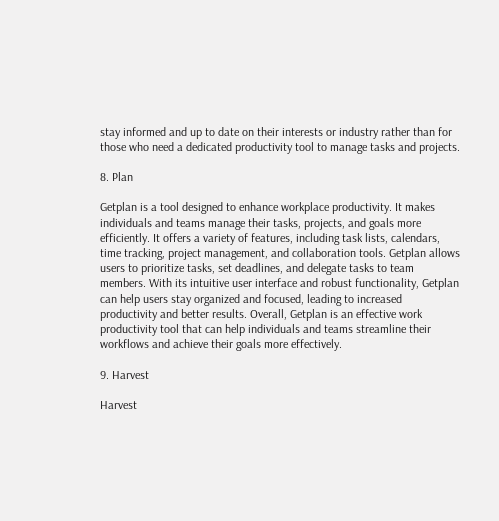stay informed and up to date on their interests or industry rather than for those who need a dedicated productivity tool to manage tasks and projects.

8. Plan

Getplan is a tool designed to enhance workplace productivity. It makes individuals and teams manage their tasks, projects, and goals more efficiently. It offers a variety of features, including task lists, calendars, time tracking, project management, and collaboration tools. Getplan allows users to prioritize tasks, set deadlines, and delegate tasks to team members. With its intuitive user interface and robust functionality, Getplan can help users stay organized and focused, leading to increased productivity and better results. Overall, Getplan is an effective work productivity tool that can help individuals and teams streamline their workflows and achieve their goals more effectively.

9. Harvest

Harvest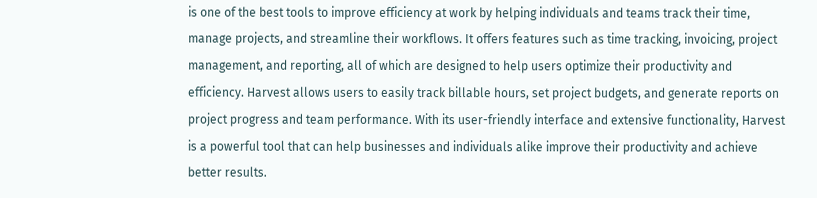is one of the best tools to improve efficiency at work by helping individuals and teams track their time, manage projects, and streamline their workflows. It offers features such as time tracking, invoicing, project management, and reporting, all of which are designed to help users optimize their productivity and efficiency. Harvest allows users to easily track billable hours, set project budgets, and generate reports on project progress and team performance. With its user-friendly interface and extensive functionality, Harvest is a powerful tool that can help businesses and individuals alike improve their productivity and achieve better results.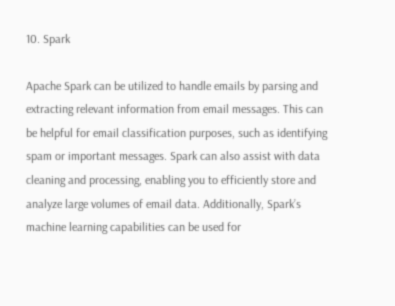10. Spark

Apache Spark can be utilized to handle emails by parsing and extracting relevant information from email messages. This can be helpful for email classification purposes, such as identifying spam or important messages. Spark can also assist with data cleaning and processing, enabling you to efficiently store and analyze large volumes of email data. Additionally, Spark’s machine learning capabilities can be used for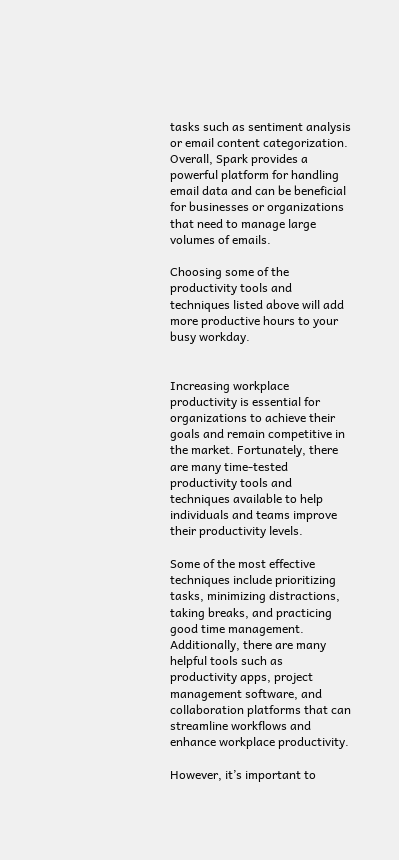tasks such as sentiment analysis or email content categorization. Overall, Spark provides a powerful platform for handling email data and can be beneficial for businesses or organizations that need to manage large volumes of emails.

Choosing some of the productivity tools and techniques listed above will add more productive hours to your busy workday.


Increasing workplace productivity is essential for organizations to achieve their goals and remain competitive in the market. Fortunately, there are many time-tested productivity tools and techniques available to help individuals and teams improve their productivity levels.

Some of the most effective techniques include prioritizing tasks, minimizing distractions, taking breaks, and practicing good time management. Additionally, there are many helpful tools such as productivity apps, project management software, and collaboration platforms that can streamline workflows and enhance workplace productivity.

However, it’s important to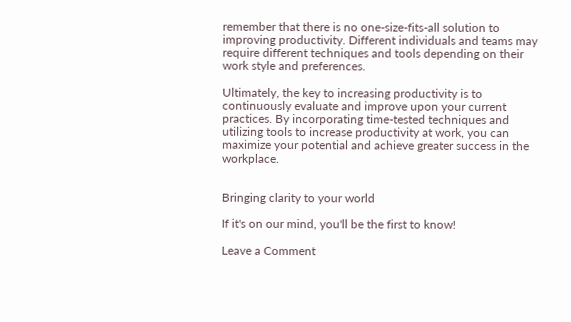remember that there is no one-size-fits-all solution to improving productivity. Different individuals and teams may require different techniques and tools depending on their work style and preferences.

Ultimately, the key to increasing productivity is to continuously evaluate and improve upon your current practices. By incorporating time-tested techniques and utilizing tools to increase productivity at work, you can maximize your potential and achieve greater success in the workplace.


Bringing clarity to your world

If it's on our mind, you'll be the first to know!

Leave a Comment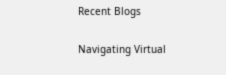Recent Blogs

Navigating Virtual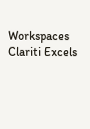Workspaces
Clariti Excels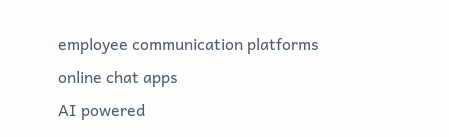employee communication platforms
online chat apps
AI powered